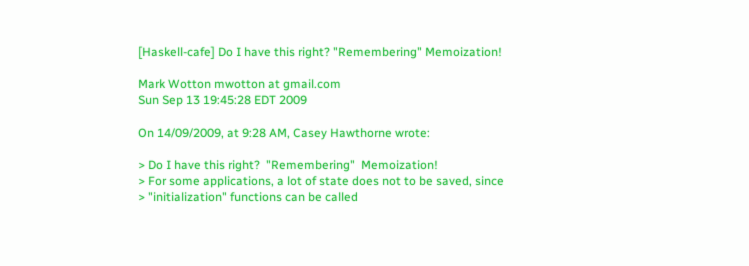[Haskell-cafe] Do I have this right? "Remembering" Memoization!

Mark Wotton mwotton at gmail.com
Sun Sep 13 19:45:28 EDT 2009

On 14/09/2009, at 9:28 AM, Casey Hawthorne wrote:

> Do I have this right?  "Remembering"  Memoization!
> For some applications, a lot of state does not to be saved, since
> "initialization" functions can be called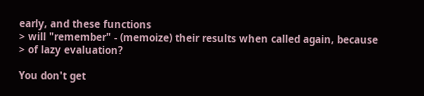early, and these functions
> will "remember" - (memoize) their results when called again, because
> of lazy evaluation?

You don't get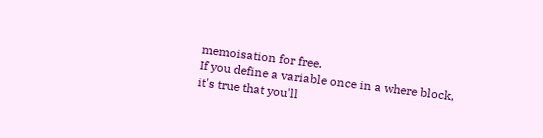memoisation for free.
If you define a variable once in a where block, it's true that you'll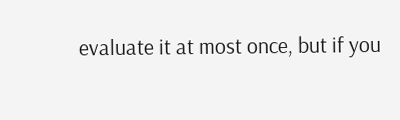evaluate it at most once, but if you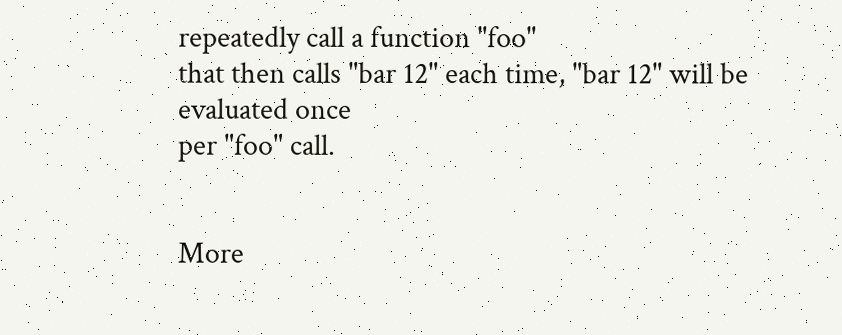repeatedly call a function "foo"
that then calls "bar 12" each time, "bar 12" will be evaluated once
per "foo" call.


More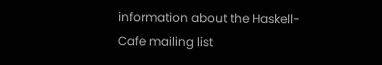information about the Haskell-Cafe mailing list